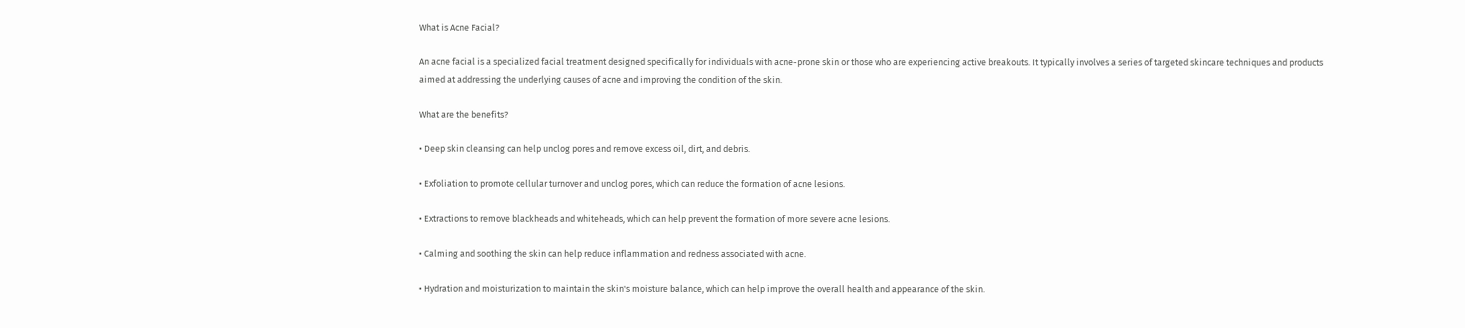What is Acne Facial?

An acne facial is a specialized facial treatment designed specifically for individuals with acne-prone skin or those who are experiencing active breakouts. It typically involves a series of targeted skincare techniques and products aimed at addressing the underlying causes of acne and improving the condition of the skin.

What are the benefits?

• Deep skin cleansing can help unclog pores and remove excess oil, dirt, and debris.

• Exfoliation to promote cellular turnover and unclog pores, which can reduce the formation of acne lesions.

• Extractions to remove blackheads and whiteheads, which can help prevent the formation of more severe acne lesions.

• Calming and soothing the skin can help reduce inflammation and redness associated with acne.

• Hydration and moisturization to maintain the skin's moisture balance, which can help improve the overall health and appearance of the skin.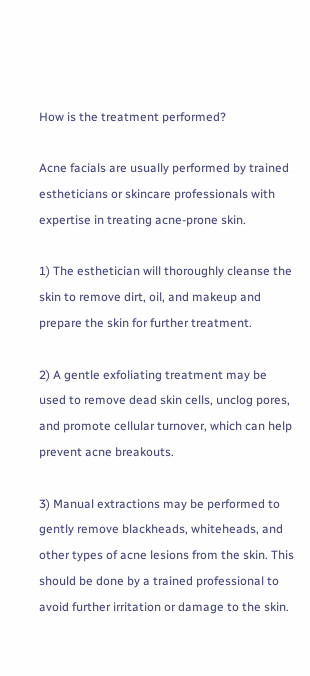How is the treatment performed?

Acne facials are usually performed by trained estheticians or skincare professionals with expertise in treating acne-prone skin.

1) The esthetician will thoroughly cleanse the skin to remove dirt, oil, and makeup and prepare the skin for further treatment.

2) A gentle exfoliating treatment may be used to remove dead skin cells, unclog pores, and promote cellular turnover, which can help prevent acne breakouts.

3) Manual extractions may be performed to gently remove blackheads, whiteheads, and other types of acne lesions from the skin. This should be done by a trained professional to avoid further irritation or damage to the skin.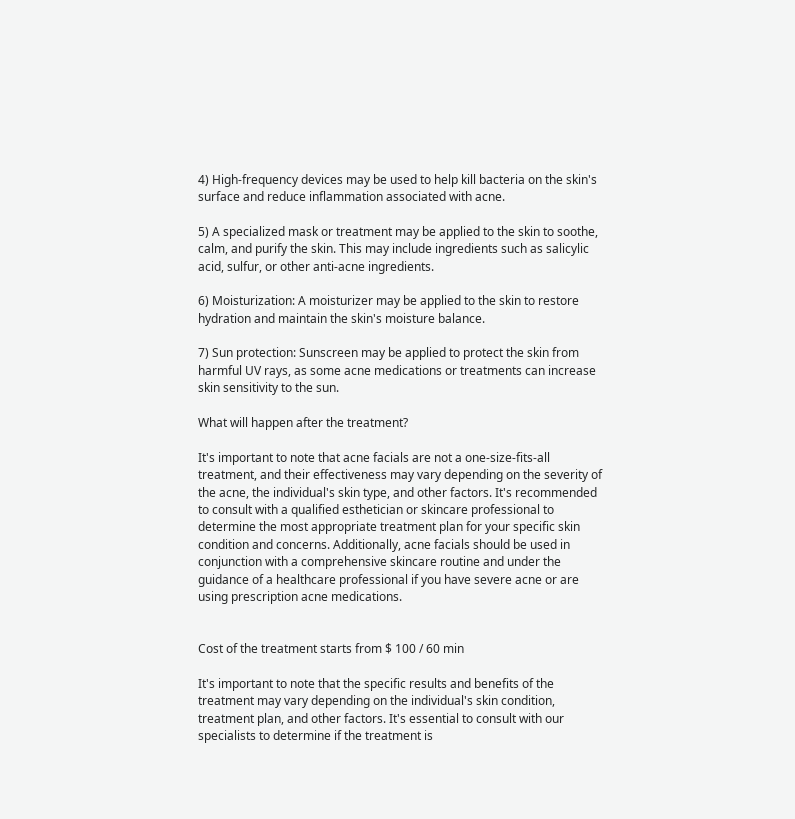4) High-frequency devices may be used to help kill bacteria on the skin's surface and reduce inflammation associated with acne.

5) A specialized mask or treatment may be applied to the skin to soothe, calm, and purify the skin. This may include ingredients such as salicylic acid, sulfur, or other anti-acne ingredients.

6) Moisturization: A moisturizer may be applied to the skin to restore hydration and maintain the skin's moisture balance.

7) Sun protection: Sunscreen may be applied to protect the skin from harmful UV rays, as some acne medications or treatments can increase skin sensitivity to the sun.

What will happen after the treatment?

It's important to note that acne facials are not a one-size-fits-all treatment, and their effectiveness may vary depending on the severity of the acne, the individual's skin type, and other factors. It's recommended to consult with a qualified esthetician or skincare professional to determine the most appropriate treatment plan for your specific skin condition and concerns. Additionally, acne facials should be used in conjunction with a comprehensive skincare routine and under the guidance of a healthcare professional if you have severe acne or are using prescription acne medications.


Cost of the treatment starts from $ 100 / 60 min

It's important to note that the specific results and benefits of the treatment may vary depending on the individual's skin condition, treatment plan, and other factors. It's essential to consult with our specialists to determine if the treatment is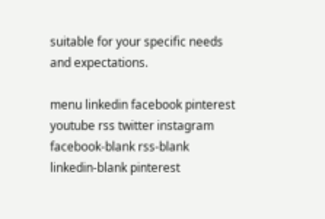suitable for your specific needs and expectations.

menu linkedin facebook pinterest youtube rss twitter instagram facebook-blank rss-blank linkedin-blank pinterest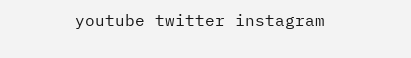youtube twitter instagram